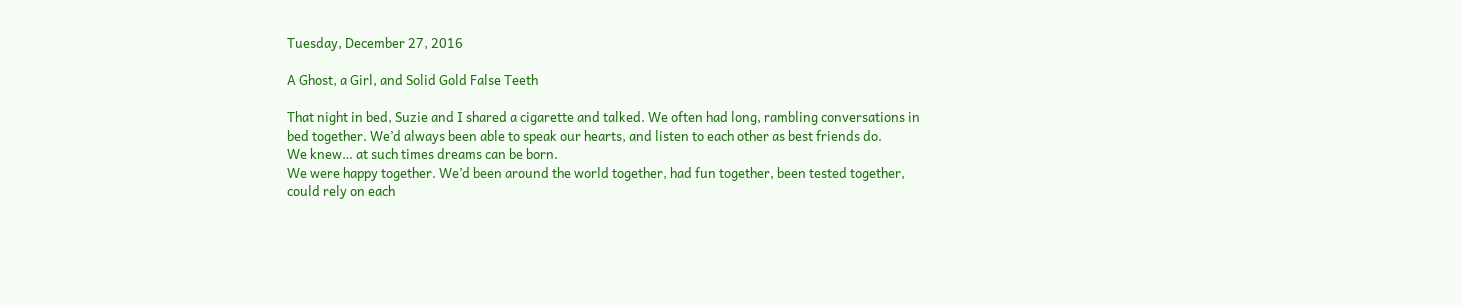Tuesday, December 27, 2016

A Ghost, a Girl, and Solid Gold False Teeth

That night in bed, Suzie and I shared a cigarette and talked. We often had long, rambling conversations in bed together. We’d always been able to speak our hearts, and listen to each other as best friends do.
We knew… at such times dreams can be born.
We were happy together. We’d been around the world together, had fun together, been tested together, could rely on each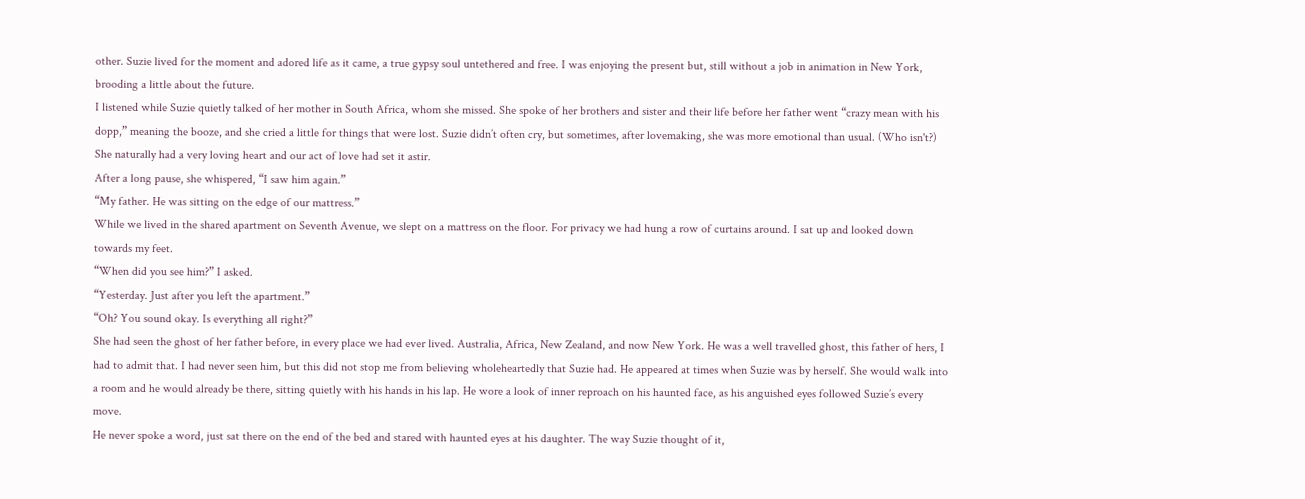other. Suzie lived for the moment and adored life as it came, a true gypsy soul untethered and free. I was enjoying the present but, still without a job in animation in New York, brooding a little about the future.
I listened while Suzie quietly talked of her mother in South Africa, whom she missed. She spoke of her brothers and sister and their life before her father went “crazy mean with his dopp,” meaning the booze, and she cried a little for things that were lost. Suzie didn’t often cry, but sometimes, after lovemaking, she was more emotional than usual. (Who isn't?) She naturally had a very loving heart and our act of love had set it astir.
After a long pause, she whispered, “I saw him again.”
“My father. He was sitting on the edge of our mattress.”
While we lived in the shared apartment on Seventh Avenue, we slept on a mattress on the floor. For privacy we had hung a row of curtains around. I sat up and looked down towards my feet.
“When did you see him?” I asked.
“Yesterday. Just after you left the apartment.”
“Oh? You sound okay. Is everything all right?”
She had seen the ghost of her father before, in every place we had ever lived. Australia, Africa, New Zealand, and now New York. He was a well travelled ghost, this father of hers, I had to admit that. I had never seen him, but this did not stop me from believing wholeheartedly that Suzie had. He appeared at times when Suzie was by herself. She would walk into a room and he would already be there, sitting quietly with his hands in his lap. He wore a look of inner reproach on his haunted face, as his anguished eyes followed Suzie’s every move.
He never spoke a word, just sat there on the end of the bed and stared with haunted eyes at his daughter. The way Suzie thought of it,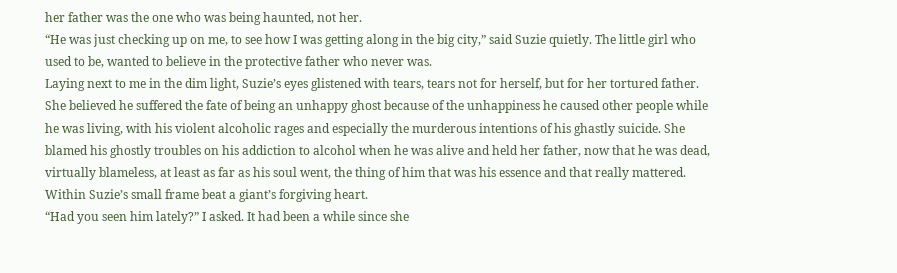her father was the one who was being haunted, not her.
“He was just checking up on me, to see how I was getting along in the big city,” said Suzie quietly. The little girl who used to be, wanted to believe in the protective father who never was.
Laying next to me in the dim light, Suzie’s eyes glistened with tears, tears not for herself, but for her tortured father. She believed he suffered the fate of being an unhappy ghost because of the unhappiness he caused other people while he was living, with his violent alcoholic rages and especially the murderous intentions of his ghastly suicide. She blamed his ghostly troubles on his addiction to alcohol when he was alive and held her father, now that he was dead, virtually blameless, at least as far as his soul went, the thing of him that was his essence and that really mattered.
Within Suzie’s small frame beat a giant’s forgiving heart.
“Had you seen him lately?” I asked. It had been a while since she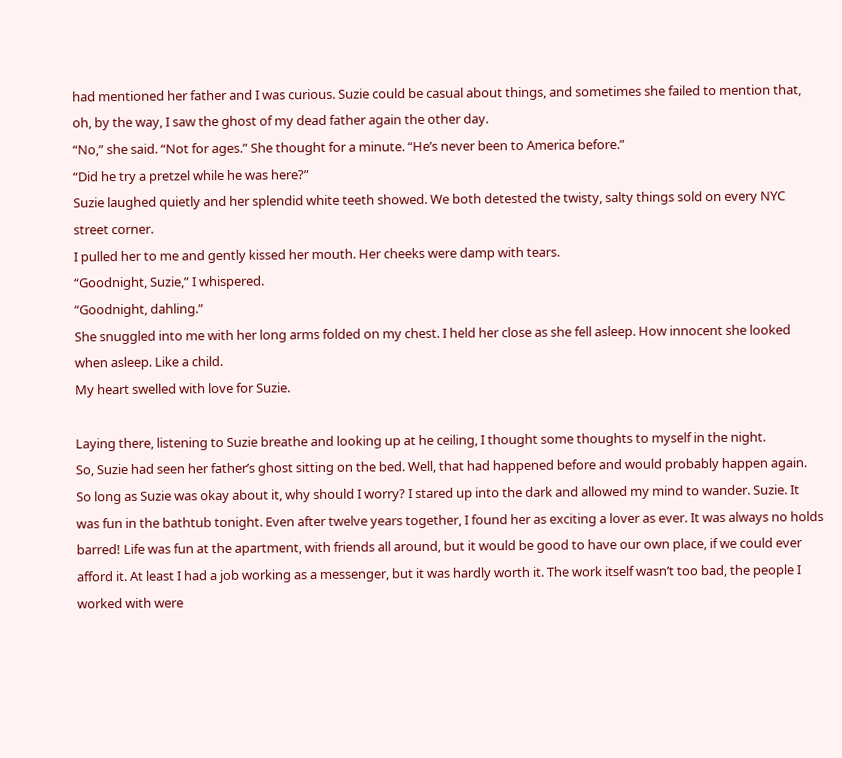had mentioned her father and I was curious. Suzie could be casual about things, and sometimes she failed to mention that, oh, by the way, I saw the ghost of my dead father again the other day.
“No,” she said. “Not for ages.” She thought for a minute. “He’s never been to America before.”
“Did he try a pretzel while he was here?”
Suzie laughed quietly and her splendid white teeth showed. We both detested the twisty, salty things sold on every NYC street corner.
I pulled her to me and gently kissed her mouth. Her cheeks were damp with tears.
“Goodnight, Suzie,” I whispered.
“Goodnight, dahling.”
She snuggled into me with her long arms folded on my chest. I held her close as she fell asleep. How innocent she looked when asleep. Like a child.
My heart swelled with love for Suzie.

Laying there, listening to Suzie breathe and looking up at he ceiling, I thought some thoughts to myself in the night.
So, Suzie had seen her father’s ghost sitting on the bed. Well, that had happened before and would probably happen again. So long as Suzie was okay about it, why should I worry? I stared up into the dark and allowed my mind to wander. Suzie. It was fun in the bathtub tonight. Even after twelve years together, I found her as exciting a lover as ever. It was always no holds barred! Life was fun at the apartment, with friends all around, but it would be good to have our own place, if we could ever afford it. At least I had a job working as a messenger, but it was hardly worth it. The work itself wasn’t too bad, the people I worked with were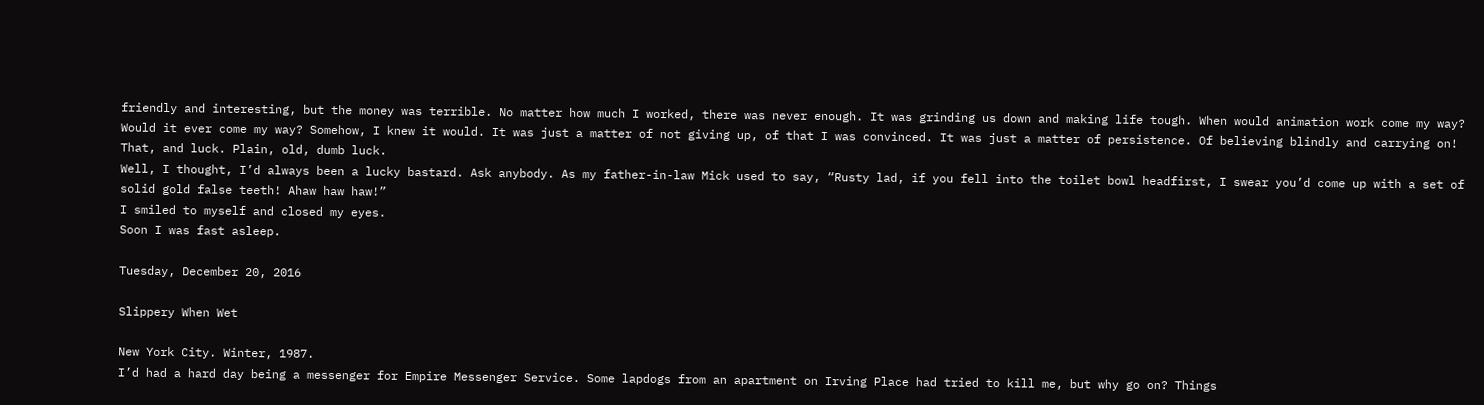friendly and interesting, but the money was terrible. No matter how much I worked, there was never enough. It was grinding us down and making life tough. When would animation work come my way? Would it ever come my way? Somehow, I knew it would. It was just a matter of not giving up, of that I was convinced. It was just a matter of persistence. Of believing blindly and carrying on!
That, and luck. Plain, old, dumb luck.
Well, I thought, I’d always been a lucky bastard. Ask anybody. As my father-in-law Mick used to say, “Rusty lad, if you fell into the toilet bowl headfirst, I swear you’d come up with a set of solid gold false teeth! Ahaw haw haw!”
I smiled to myself and closed my eyes.
Soon I was fast asleep.

Tuesday, December 20, 2016

Slippery When Wet

New York City. Winter, 1987.
I’d had a hard day being a messenger for Empire Messenger Service. Some lapdogs from an apartment on Irving Place had tried to kill me, but why go on? Things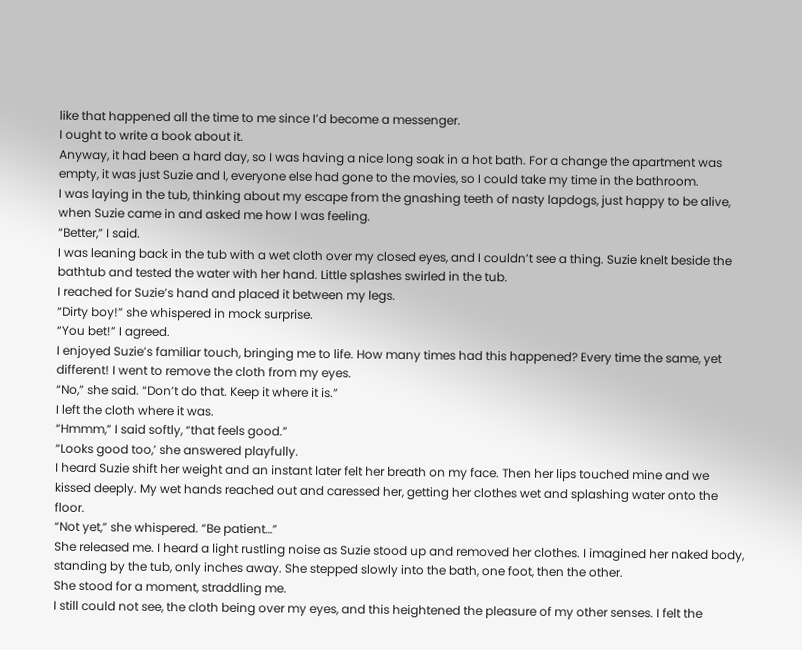like that happened all the time to me since I’d become a messenger.
I ought to write a book about it.
Anyway, it had been a hard day, so I was having a nice long soak in a hot bath. For a change the apartment was empty, it was just Suzie and I, everyone else had gone to the movies, so I could take my time in the bathroom.
I was laying in the tub, thinking about my escape from the gnashing teeth of nasty lapdogs, just happy to be alive, when Suzie came in and asked me how I was feeling.
“Better,” I said.
I was leaning back in the tub with a wet cloth over my closed eyes, and I couldn’t see a thing. Suzie knelt beside the bathtub and tested the water with her hand. Little splashes swirled in the tub.
I reached for Suzie’s hand and placed it between my legs.
“Dirty boy!” she whispered in mock surprise.
“You bet!” I agreed.
I enjoyed Suzie’s familiar touch, bringing me to life. How many times had this happened? Every time the same, yet different! I went to remove the cloth from my eyes.
“No,” she said. “Don’t do that. Keep it where it is.”
I left the cloth where it was.
“Hmmm,” I said softly, “that feels good.”
“Looks good too,’ she answered playfully.
I heard Suzie shift her weight and an instant later felt her breath on my face. Then her lips touched mine and we kissed deeply. My wet hands reached out and caressed her, getting her clothes wet and splashing water onto the floor.
“Not yet,” she whispered. “Be patient…”
She released me. I heard a light rustling noise as Suzie stood up and removed her clothes. I imagined her naked body, standing by the tub, only inches away. She stepped slowly into the bath, one foot, then the other.
She stood for a moment, straddling me.
I still could not see, the cloth being over my eyes, and this heightened the pleasure of my other senses. I felt the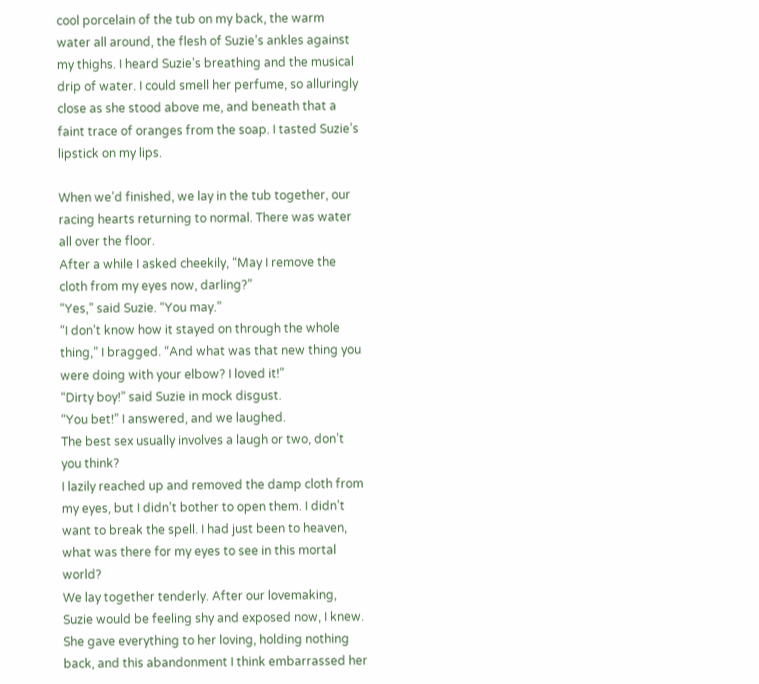cool porcelain of the tub on my back, the warm water all around, the flesh of Suzie’s ankles against my thighs. I heard Suzie’s breathing and the musical drip of water. I could smell her perfume, so alluringly close as she stood above me, and beneath that a faint trace of oranges from the soap. I tasted Suzie’s lipstick on my lips.

When we’d finished, we lay in the tub together, our racing hearts returning to normal. There was water all over the floor.
After a while I asked cheekily, “May I remove the cloth from my eyes now, darling?”
“Yes,” said Suzie. “You may.”
“I don’t know how it stayed on through the whole thing,” I bragged. “And what was that new thing you were doing with your elbow? I loved it!”
“Dirty boy!” said Suzie in mock disgust.
“You bet!” I answered, and we laughed.
The best sex usually involves a laugh or two, don’t you think?
I lazily reached up and removed the damp cloth from my eyes, but I didn’t bother to open them. I didn’t want to break the spell. I had just been to heaven, what was there for my eyes to see in this mortal world?
We lay together tenderly. After our lovemaking, Suzie would be feeling shy and exposed now, I knew. She gave everything to her loving, holding nothing back, and this abandonment I think embarrassed her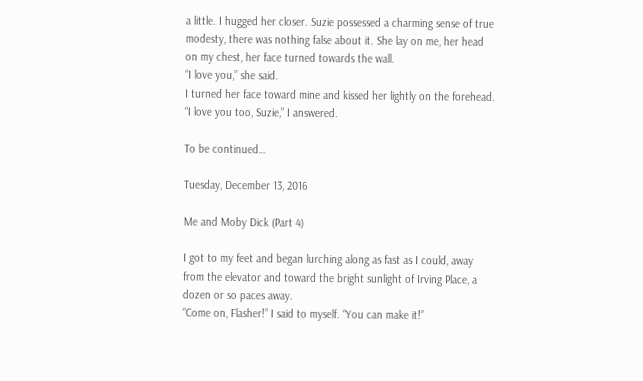a little. I hugged her closer. Suzie possessed a charming sense of true modesty, there was nothing false about it. She lay on me, her head on my chest, her face turned towards the wall.
“I love you,” she said.
I turned her face toward mine and kissed her lightly on the forehead.
“I love you too, Suzie,” I answered.

To be continued…

Tuesday, December 13, 2016

Me and Moby Dick (Part 4)

I got to my feet and began lurching along as fast as I could, away from the elevator and toward the bright sunlight of Irving Place, a dozen or so paces away.
“Come on, Flasher!” I said to myself. “You can make it!”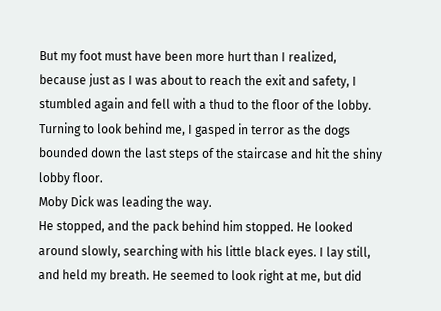But my foot must have been more hurt than I realized, because just as I was about to reach the exit and safety, I stumbled again and fell with a thud to the floor of the lobby.
Turning to look behind me, I gasped in terror as the dogs bounded down the last steps of the staircase and hit the shiny lobby floor.
Moby Dick was leading the way.
He stopped, and the pack behind him stopped. He looked around slowly, searching with his little black eyes. I lay still, and held my breath. He seemed to look right at me, but did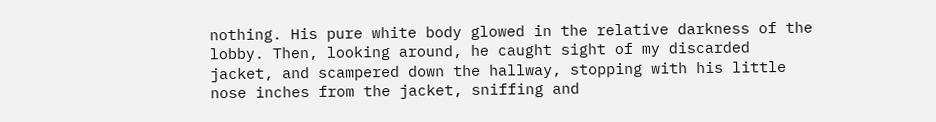nothing. His pure white body glowed in the relative darkness of the lobby. Then, looking around, he caught sight of my discarded jacket, and scampered down the hallway, stopping with his little nose inches from the jacket, sniffing and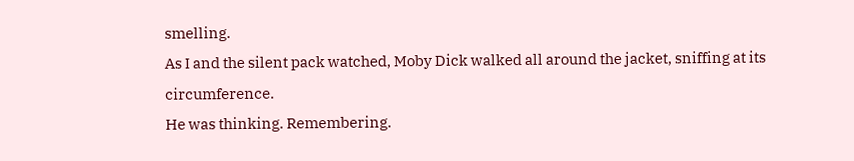smelling.
As I and the silent pack watched, Moby Dick walked all around the jacket, sniffing at its circumference.
He was thinking. Remembering.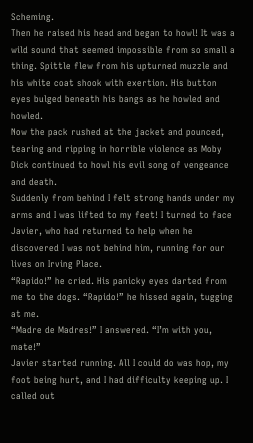Scheming.
Then he raised his head and began to howl! It was a wild sound that seemed impossible from so small a thing. Spittle flew from his upturned muzzle and his white coat shook with exertion. His button eyes bulged beneath his bangs as he howled and howled.
Now the pack rushed at the jacket and pounced, tearing and ripping in horrible violence as Moby Dick continued to howl his evil song of vengeance and death.
Suddenly from behind I felt strong hands under my arms and I was lifted to my feet! I turned to face Javier, who had returned to help when he discovered I was not behind him, running for our lives on Irving Place.
“Rapido!” he cried. His panicky eyes darted from me to the dogs. “Rapido!” he hissed again, tugging at me.
“Madre de Madres!” I answered. “I’m with you, mate!”
Javier started running. All I could do was hop, my foot being hurt, and I had difficulty keeping up. I called out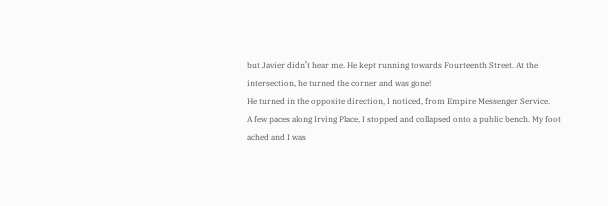but Javier didn’t hear me. He kept running towards Fourteenth Street. At the intersection, he turned the corner and was gone!
He turned in the opposite direction, I noticed, from Empire Messenger Service.
A few paces along Irving Place, I stopped and collapsed onto a public bench. My foot ached and I was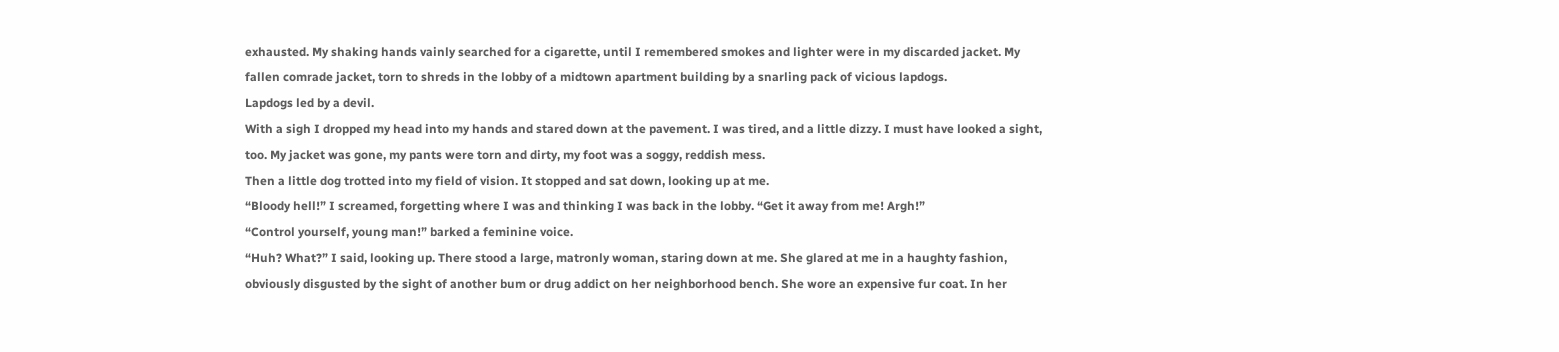exhausted. My shaking hands vainly searched for a cigarette, until I remembered smokes and lighter were in my discarded jacket. My fallen comrade jacket, torn to shreds in the lobby of a midtown apartment building by a snarling pack of vicious lapdogs.
Lapdogs led by a devil.
With a sigh I dropped my head into my hands and stared down at the pavement. I was tired, and a little dizzy. I must have looked a sight, too. My jacket was gone, my pants were torn and dirty, my foot was a soggy, reddish mess.
Then a little dog trotted into my field of vision. It stopped and sat down, looking up at me.
“Bloody hell!” I screamed, forgetting where I was and thinking I was back in the lobby. “Get it away from me! Argh!”
“Control yourself, young man!” barked a feminine voice.
“Huh? What?” I said, looking up. There stood a large, matronly woman, staring down at me. She glared at me in a haughty fashion, obviously disgusted by the sight of another bum or drug addict on her neighborhood bench. She wore an expensive fur coat. In her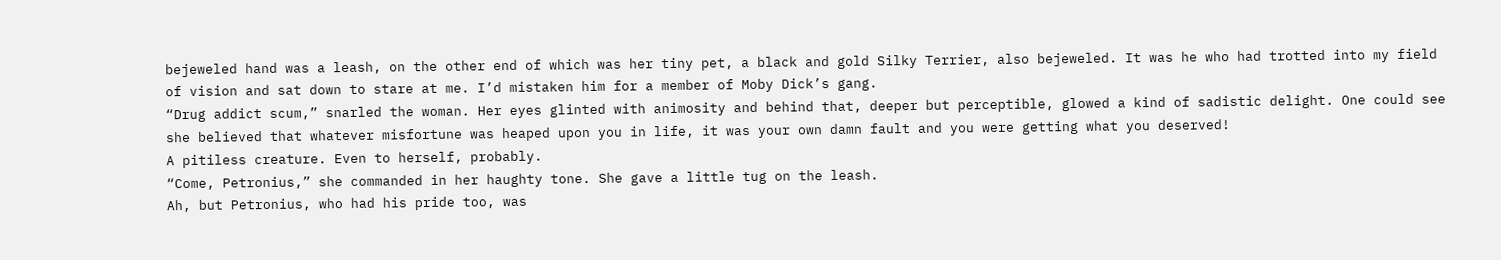bejeweled hand was a leash, on the other end of which was her tiny pet, a black and gold Silky Terrier, also bejeweled. It was he who had trotted into my field of vision and sat down to stare at me. I’d mistaken him for a member of Moby Dick’s gang.
“Drug addict scum,” snarled the woman. Her eyes glinted with animosity and behind that, deeper but perceptible, glowed a kind of sadistic delight. One could see she believed that whatever misfortune was heaped upon you in life, it was your own damn fault and you were getting what you deserved!
A pitiless creature. Even to herself, probably.
“Come, Petronius,” she commanded in her haughty tone. She gave a little tug on the leash.
Ah, but Petronius, who had his pride too, was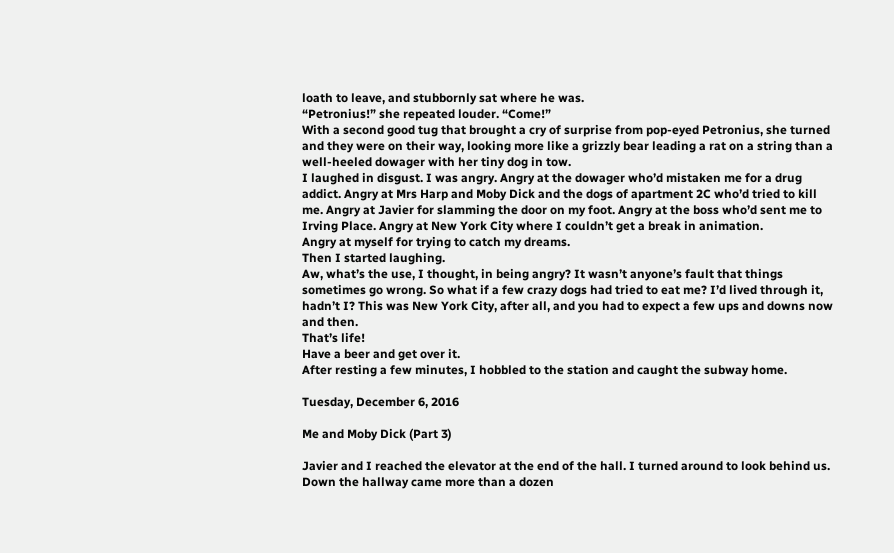loath to leave, and stubbornly sat where he was.
“Petronius!” she repeated louder. “Come!”
With a second good tug that brought a cry of surprise from pop-eyed Petronius, she turned and they were on their way, looking more like a grizzly bear leading a rat on a string than a well-heeled dowager with her tiny dog in tow.
I laughed in disgust. I was angry. Angry at the dowager who’d mistaken me for a drug addict. Angry at Mrs Harp and Moby Dick and the dogs of apartment 2C who’d tried to kill me. Angry at Javier for slamming the door on my foot. Angry at the boss who’d sent me to Irving Place. Angry at New York City where I couldn’t get a break in animation.
Angry at myself for trying to catch my dreams.
Then I started laughing.
Aw, what’s the use, I thought, in being angry? It wasn’t anyone’s fault that things sometimes go wrong. So what if a few crazy dogs had tried to eat me? I’d lived through it, hadn’t I? This was New York City, after all, and you had to expect a few ups and downs now and then.
That’s life!
Have a beer and get over it.
After resting a few minutes, I hobbled to the station and caught the subway home.

Tuesday, December 6, 2016

Me and Moby Dick (Part 3)

Javier and I reached the elevator at the end of the hall. I turned around to look behind us. Down the hallway came more than a dozen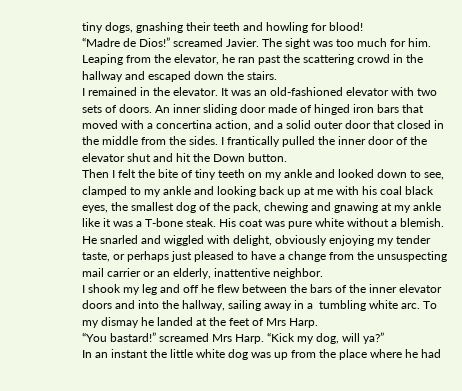tiny dogs, gnashing their teeth and howling for blood!
“Madre de Dios!” screamed Javier. The sight was too much for him. Leaping from the elevator, he ran past the scattering crowd in the hallway and escaped down the stairs.
I remained in the elevator. It was an old-fashioned elevator with two sets of doors. An inner sliding door made of hinged iron bars that moved with a concertina action, and a solid outer door that closed in the middle from the sides. I frantically pulled the inner door of the elevator shut and hit the Down button.
Then I felt the bite of tiny teeth on my ankle and looked down to see, clamped to my ankle and looking back up at me with his coal black eyes, the smallest dog of the pack, chewing and gnawing at my ankle like it was a T-bone steak. His coat was pure white without a blemish. He snarled and wiggled with delight, obviously enjoying my tender taste, or perhaps just pleased to have a change from the unsuspecting mail carrier or an elderly, inattentive neighbor.
I shook my leg and off he flew between the bars of the inner elevator doors and into the hallway, sailing away in a  tumbling white arc. To my dismay he landed at the feet of Mrs Harp.
“You bastard!” screamed Mrs Harp. “Kick my dog, will ya?”
In an instant the little white dog was up from the place where he had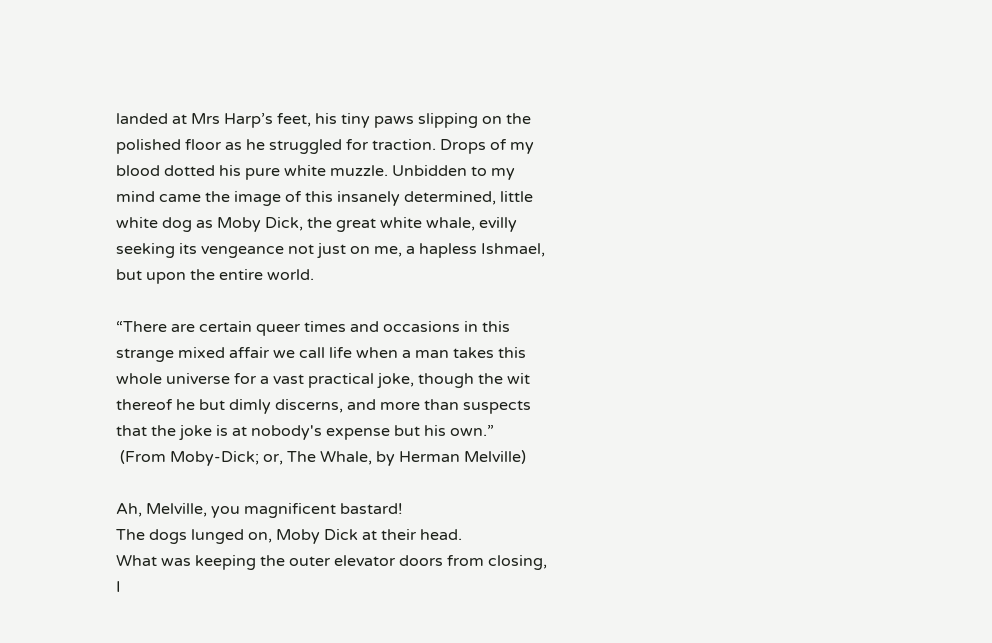landed at Mrs Harp’s feet, his tiny paws slipping on the polished floor as he struggled for traction. Drops of my blood dotted his pure white muzzle. Unbidden to my mind came the image of this insanely determined, little white dog as Moby Dick, the great white whale, evilly seeking its vengeance not just on me, a hapless Ishmael, but upon the entire world.

“There are certain queer times and occasions in this strange mixed affair we call life when a man takes this whole universe for a vast practical joke, though the wit thereof he but dimly discerns, and more than suspects that the joke is at nobody's expense but his own.”
 (From Moby-Dick; or, The Whale, by Herman Melville)

Ah, Melville, you magnificent bastard!
The dogs lunged on, Moby Dick at their head.
What was keeping the outer elevator doors from closing, I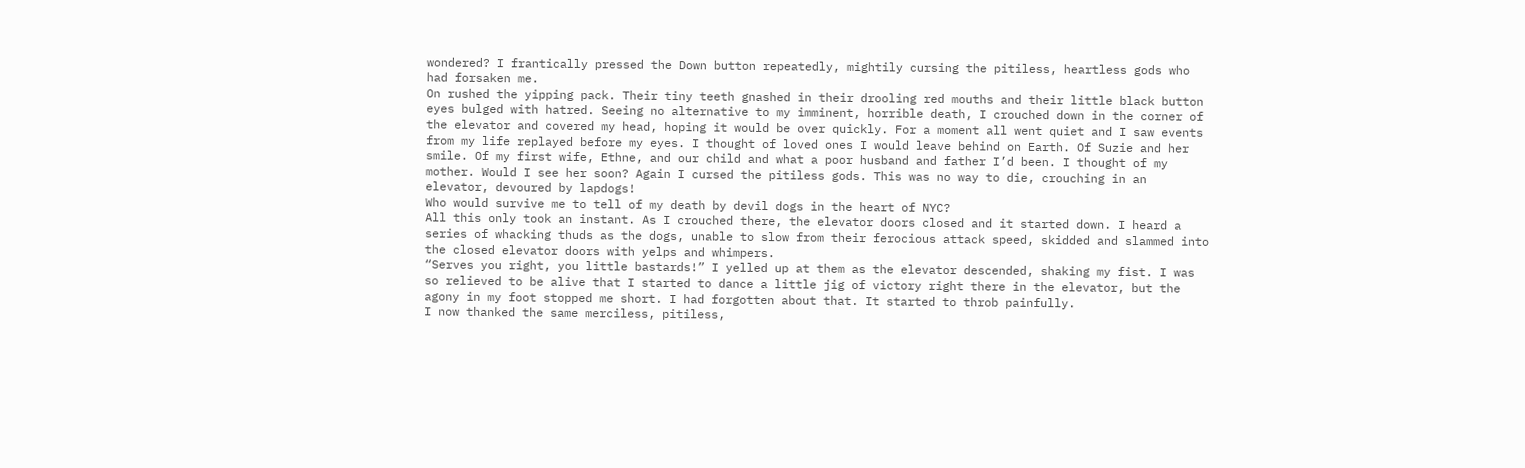wondered? I frantically pressed the Down button repeatedly, mightily cursing the pitiless, heartless gods who had forsaken me.
On rushed the yipping pack. Their tiny teeth gnashed in their drooling red mouths and their little black button eyes bulged with hatred. Seeing no alternative to my imminent, horrible death, I crouched down in the corner of the elevator and covered my head, hoping it would be over quickly. For a moment all went quiet and I saw events from my life replayed before my eyes. I thought of loved ones I would leave behind on Earth. Of Suzie and her smile. Of my first wife, Ethne, and our child and what a poor husband and father I’d been. I thought of my mother. Would I see her soon? Again I cursed the pitiless gods. This was no way to die, crouching in an elevator, devoured by lapdogs!
Who would survive me to tell of my death by devil dogs in the heart of NYC?
All this only took an instant. As I crouched there, the elevator doors closed and it started down. I heard a series of whacking thuds as the dogs, unable to slow from their ferocious attack speed, skidded and slammed into the closed elevator doors with yelps and whimpers.
“Serves you right, you little bastards!” I yelled up at them as the elevator descended, shaking my fist. I was so relieved to be alive that I started to dance a little jig of victory right there in the elevator, but the agony in my foot stopped me short. I had forgotten about that. It started to throb painfully.
I now thanked the same merciless, pitiless,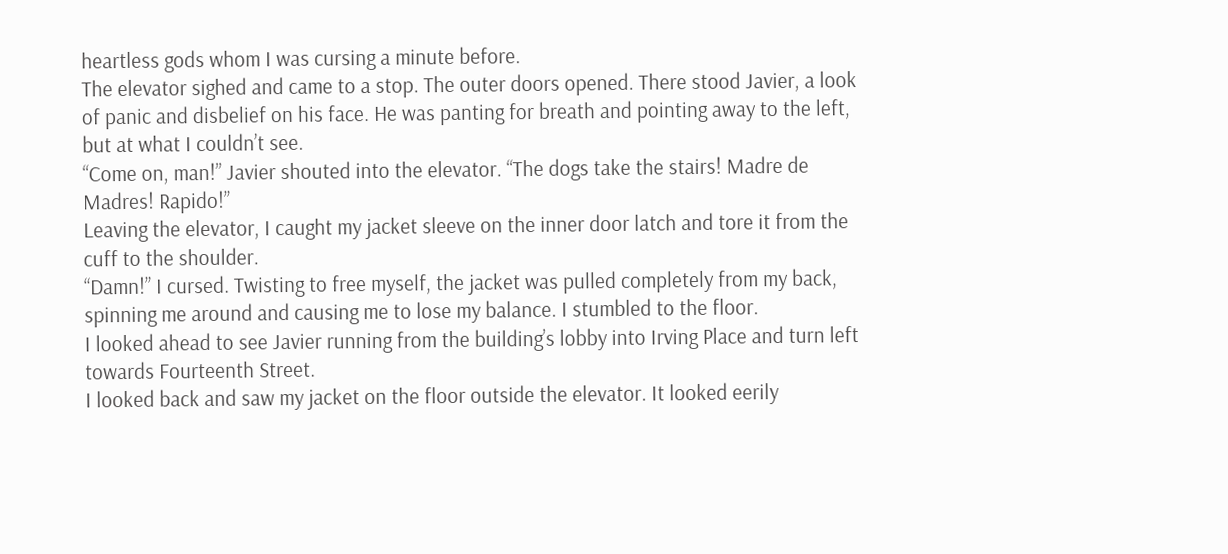heartless gods whom I was cursing a minute before.
The elevator sighed and came to a stop. The outer doors opened. There stood Javier, a look of panic and disbelief on his face. He was panting for breath and pointing away to the left, but at what I couldn’t see.
“Come on, man!” Javier shouted into the elevator. “The dogs take the stairs! Madre de Madres! Rapido!”
Leaving the elevator, I caught my jacket sleeve on the inner door latch and tore it from the cuff to the shoulder.
“Damn!” I cursed. Twisting to free myself, the jacket was pulled completely from my back, spinning me around and causing me to lose my balance. I stumbled to the floor.
I looked ahead to see Javier running from the building’s lobby into Irving Place and turn left towards Fourteenth Street.
I looked back and saw my jacket on the floor outside the elevator. It looked eerily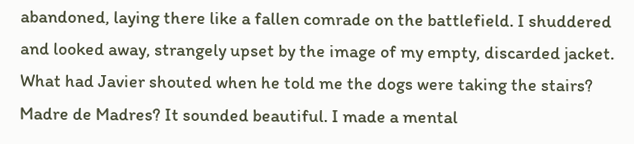abandoned, laying there like a fallen comrade on the battlefield. I shuddered and looked away, strangely upset by the image of my empty, discarded jacket.
What had Javier shouted when he told me the dogs were taking the stairs? Madre de Madres? It sounded beautiful. I made a mental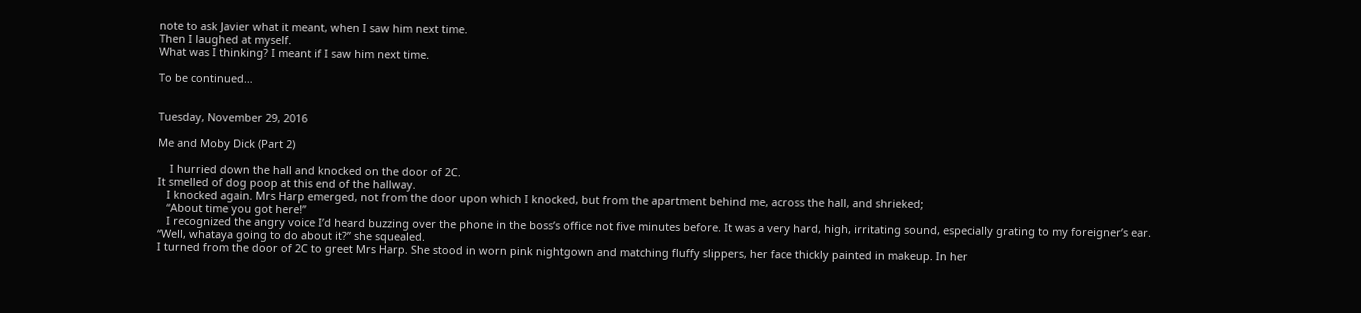note to ask Javier what it meant, when I saw him next time.
Then I laughed at myself.
What was I thinking? I meant if I saw him next time.

To be continued…


Tuesday, November 29, 2016

Me and Moby Dick (Part 2)

    I hurried down the hall and knocked on the door of 2C.
It smelled of dog poop at this end of the hallway.
   I knocked again. Mrs Harp emerged, not from the door upon which I knocked, but from the apartment behind me, across the hall, and shrieked;
   “About time you got here!”
   I recognized the angry voice I’d heard buzzing over the phone in the boss’s office not five minutes before. It was a very hard, high, irritating sound, especially grating to my foreigner’s ear.
“Well, whataya going to do about it?” she squealed.
I turned from the door of 2C to greet Mrs Harp. She stood in worn pink nightgown and matching fluffy slippers, her face thickly painted in makeup. In her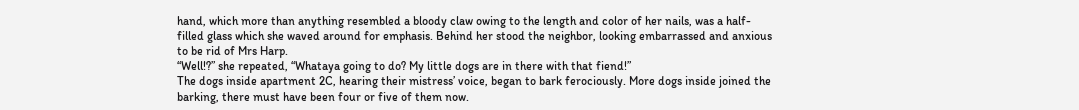hand, which more than anything resembled a bloody claw owing to the length and color of her nails, was a half-filled glass which she waved around for emphasis. Behind her stood the neighbor, looking embarrassed and anxious to be rid of Mrs Harp.
“Well!?” she repeated, “Whataya going to do? My little dogs are in there with that fiend!”
The dogs inside apartment 2C, hearing their mistress’ voice, began to bark ferociously. More dogs inside joined the barking, there must have been four or five of them now.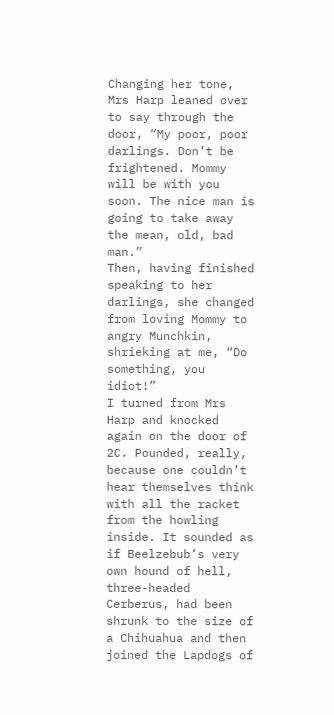Changing her tone, Mrs Harp leaned over to say through the door, “My poor, poor darlings. Don’t be frightened. Mommy will be with you soon. The nice man is going to take away the mean, old, bad man.”
Then, having finished speaking to her darlings, she changed from loving Mommy to angry Munchkin, shrieking at me, “Do something, you idiot!”
I turned from Mrs Harp and knocked again on the door of 2C. Pounded, really, because one couldn’t hear themselves think with all the racket from the howling inside. It sounded as if Beelzebub’s very own hound of hell, three-headed Cerberus, had been shrunk to the size of a Chihuahua and then joined the Lapdogs of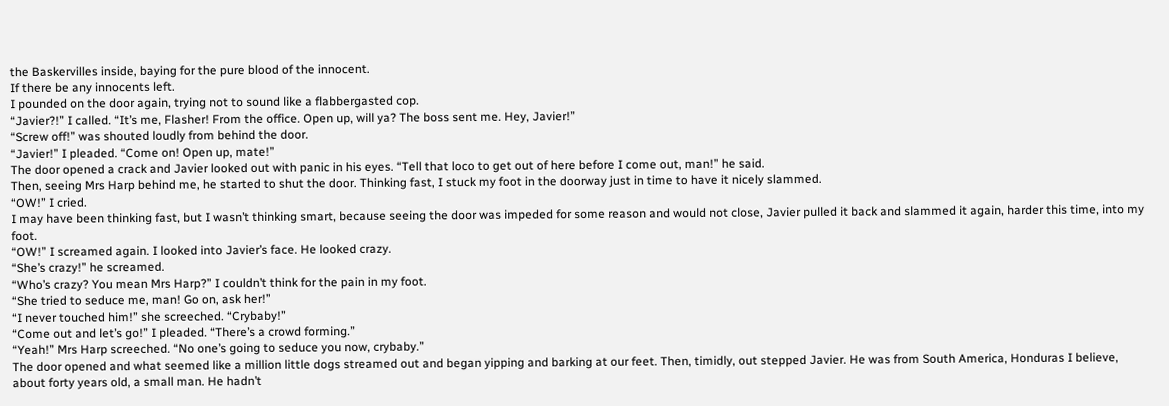the Baskervilles inside, baying for the pure blood of the innocent.
If there be any innocents left.
I pounded on the door again, trying not to sound like a flabbergasted cop.
“Javier?!” I called. “It’s me, Flasher! From the office. Open up, will ya? The boss sent me. Hey, Javier!”
“Screw off!” was shouted loudly from behind the door.
“Javier!” I pleaded. “Come on! Open up, mate!”
The door opened a crack and Javier looked out with panic in his eyes. “Tell that loco to get out of here before I come out, man!” he said.
Then, seeing Mrs Harp behind me, he started to shut the door. Thinking fast, I stuck my foot in the doorway just in time to have it nicely slammed.
“OW!” I cried.
I may have been thinking fast, but I wasn’t thinking smart, because seeing the door was impeded for some reason and would not close, Javier pulled it back and slammed it again, harder this time, into my foot.
“OW!” I screamed again. I looked into Javier’s face. He looked crazy.
“She’s crazy!” he screamed.
“Who’s crazy? You mean Mrs Harp?” I couldn’t think for the pain in my foot.
“She tried to seduce me, man! Go on, ask her!”
“I never touched him!” she screeched. “Crybaby!”
“Come out and let’s go!” I pleaded. “There’s a crowd forming.”
“Yeah!” Mrs Harp screeched. “No one’s going to seduce you now, crybaby.”
The door opened and what seemed like a million little dogs streamed out and began yipping and barking at our feet. Then, timidly, out stepped Javier. He was from South America, Honduras I believe, about forty years old, a small man. He hadn’t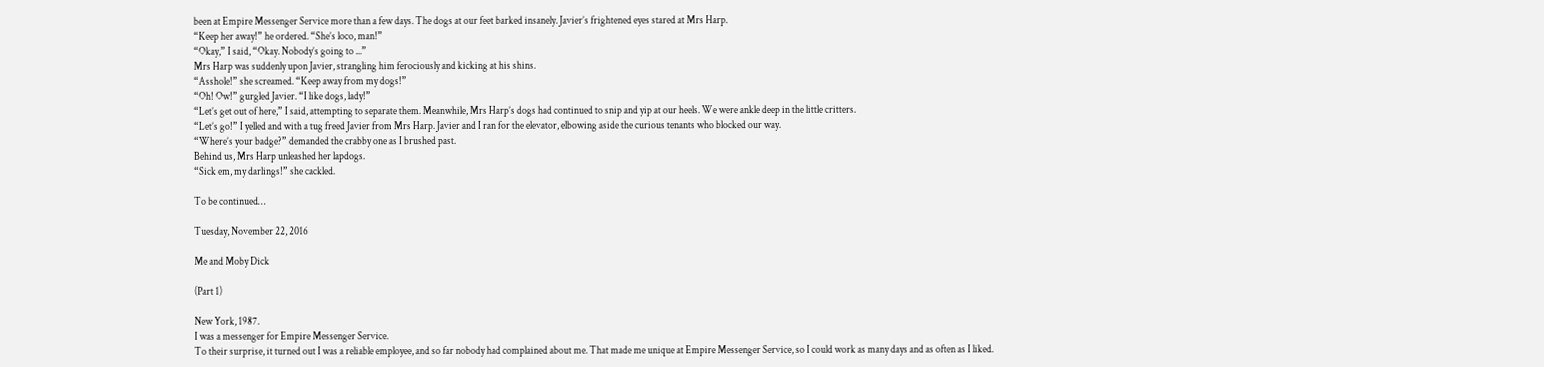been at Empire Messenger Service more than a few days. The dogs at our feet barked insanely. Javier’s frightened eyes stared at Mrs Harp.
“Keep her away!” he ordered. “She’s loco, man!”
“Okay,” I said, “Okay. Nobody’s going to ...”
Mrs Harp was suddenly upon Javier, strangling him ferociously and kicking at his shins.
“Asshole!” she screamed. “Keep away from my dogs!”
“Oh! Ow!” gurgled Javier. “I like dogs, lady!”
“Let’s get out of here,” I said, attempting to separate them. Meanwhile, Mrs Harp’s dogs had continued to snip and yip at our heels. We were ankle deep in the little critters.
“Let’s go!” I yelled and with a tug freed Javier from Mrs Harp. Javier and I ran for the elevator, elbowing aside the curious tenants who blocked our way.
“Where’s your badge?” demanded the crabby one as I brushed past.
Behind us, Mrs Harp unleashed her lapdogs.
“Sick em, my darlings!” she cackled.

To be continued…

Tuesday, November 22, 2016

Me and Moby Dick

(Part 1)

New York, 1987.
I was a messenger for Empire Messenger Service.
To their surprise, it turned out I was a reliable employee, and so far nobody had complained about me. That made me unique at Empire Messenger Service, so I could work as many days and as often as I liked.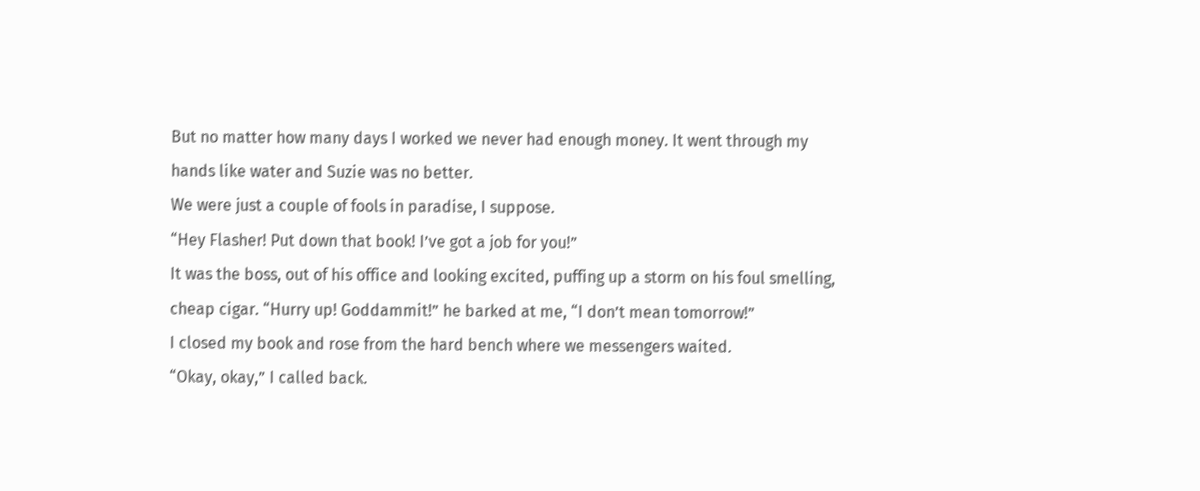But no matter how many days I worked we never had enough money. It went through my hands like water and Suzie was no better.
We were just a couple of fools in paradise, I suppose.
“Hey Flasher! Put down that book! I’ve got a job for you!”
It was the boss, out of his office and looking excited, puffing up a storm on his foul smelling, cheap cigar. “Hurry up! Goddammit!” he barked at me, “I don’t mean tomorrow!”
I closed my book and rose from the hard bench where we messengers waited.
“Okay, okay,” I called back.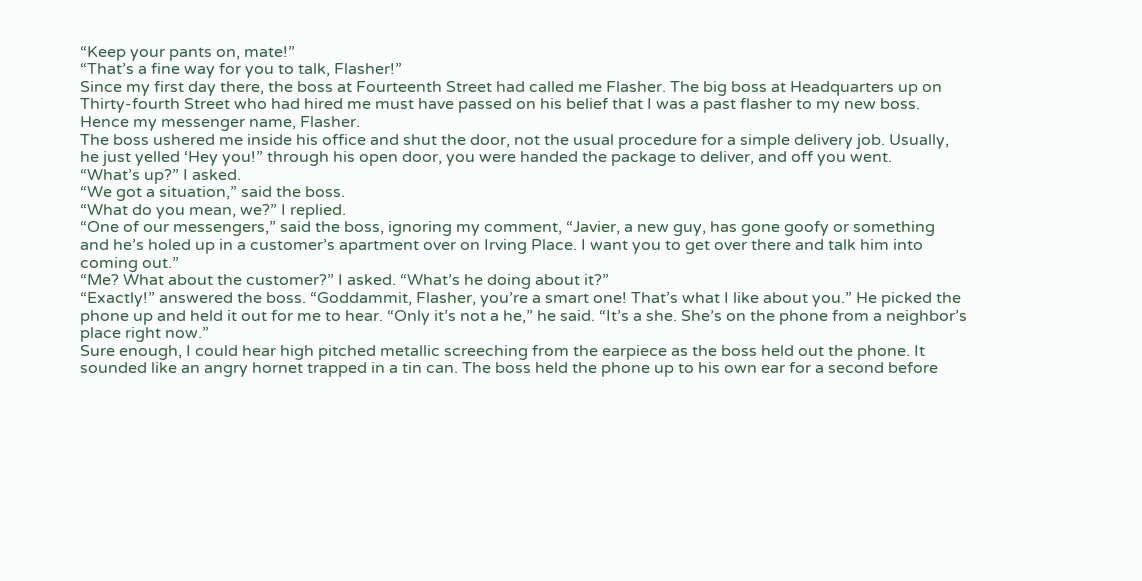“Keep your pants on, mate!”
“That’s a fine way for you to talk, Flasher!”
Since my first day there, the boss at Fourteenth Street had called me Flasher. The big boss at Headquarters up on Thirty-fourth Street who had hired me must have passed on his belief that I was a past flasher to my new boss.
Hence my messenger name, Flasher.
The boss ushered me inside his office and shut the door, not the usual procedure for a simple delivery job. Usually, he just yelled ‘Hey you!” through his open door, you were handed the package to deliver, and off you went.
“What’s up?” I asked.
“We got a situation,” said the boss.
“What do you mean, we?” I replied.
“One of our messengers,” said the boss, ignoring my comment, “Javier, a new guy, has gone goofy or something and he’s holed up in a customer’s apartment over on Irving Place. I want you to get over there and talk him into coming out.”
“Me? What about the customer?” I asked. “What’s he doing about it?”
“Exactly!” answered the boss. “Goddammit, Flasher, you’re a smart one! That’s what I like about you.” He picked the phone up and held it out for me to hear. “Only it’s not a he,” he said. “It’s a she. She’s on the phone from a neighbor’s place right now.”
Sure enough, I could hear high pitched metallic screeching from the earpiece as the boss held out the phone. It sounded like an angry hornet trapped in a tin can. The boss held the phone up to his own ear for a second before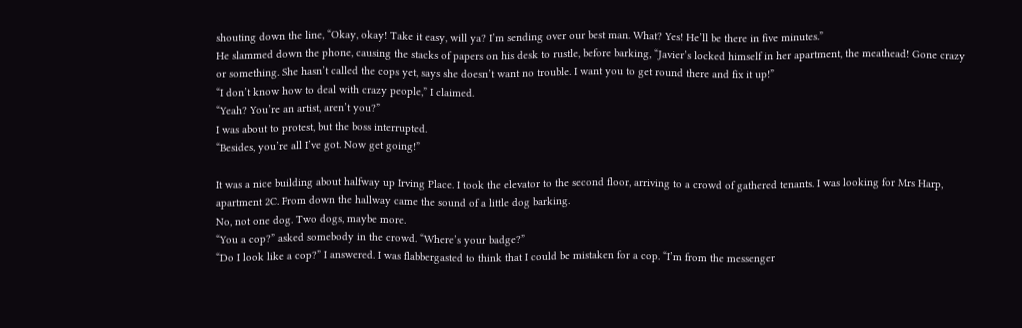shouting down the line, “Okay, okay! Take it easy, will ya? I’m sending over our best man. What? Yes! He’ll be there in five minutes.”
He slammed down the phone, causing the stacks of papers on his desk to rustle, before barking, “Javier’s locked himself in her apartment, the meathead! Gone crazy or something. She hasn’t called the cops yet, says she doesn’t want no trouble. I want you to get round there and fix it up!”
“I don’t know how to deal with crazy people,” I claimed.
“Yeah? You’re an artist, aren’t you?”
I was about to protest, but the boss interrupted.
“Besides, you’re all I’ve got. Now get going!”

It was a nice building about halfway up Irving Place. I took the elevator to the second floor, arriving to a crowd of gathered tenants. I was looking for Mrs Harp, apartment 2C. From down the hallway came the sound of a little dog barking.
No, not one dog. Two dogs, maybe more.
“You a cop?” asked somebody in the crowd. “Where’s your badge?”
“Do I look like a cop?” I answered. I was flabbergasted to think that I could be mistaken for a cop. “I’m from the messenger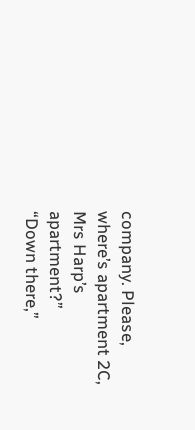company. Please, where’s apartment 2C, Mrs Harp’s apartment?”
“Down there,”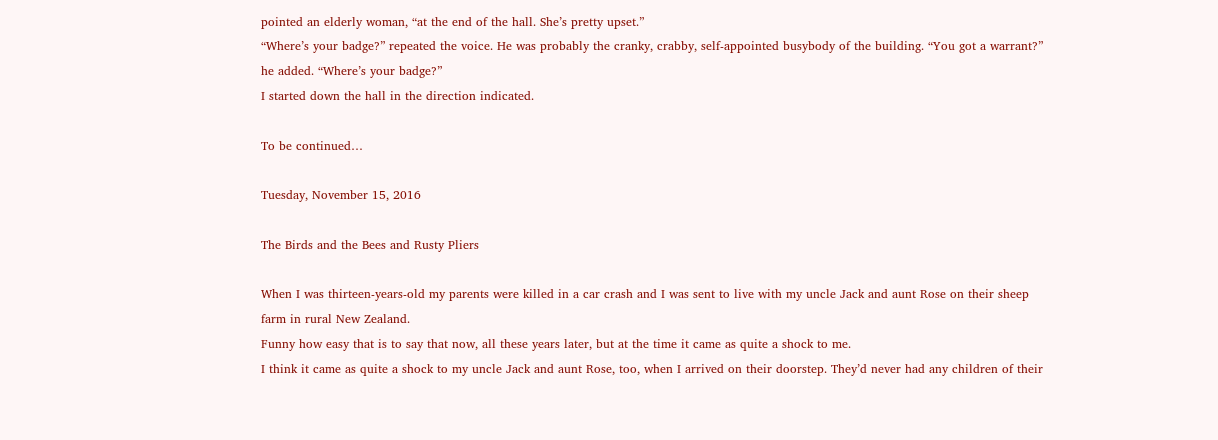pointed an elderly woman, “at the end of the hall. She’s pretty upset.”
“Where’s your badge?” repeated the voice. He was probably the cranky, crabby, self-appointed busybody of the building. “You got a warrant?” he added. “Where’s your badge?”
I started down the hall in the direction indicated.

To be continued…

Tuesday, November 15, 2016

The Birds and the Bees and Rusty Pliers

When I was thirteen-years-old my parents were killed in a car crash and I was sent to live with my uncle Jack and aunt Rose on their sheep farm in rural New Zealand.
Funny how easy that is to say that now, all these years later, but at the time it came as quite a shock to me.
I think it came as quite a shock to my uncle Jack and aunt Rose, too, when I arrived on their doorstep. They’d never had any children of their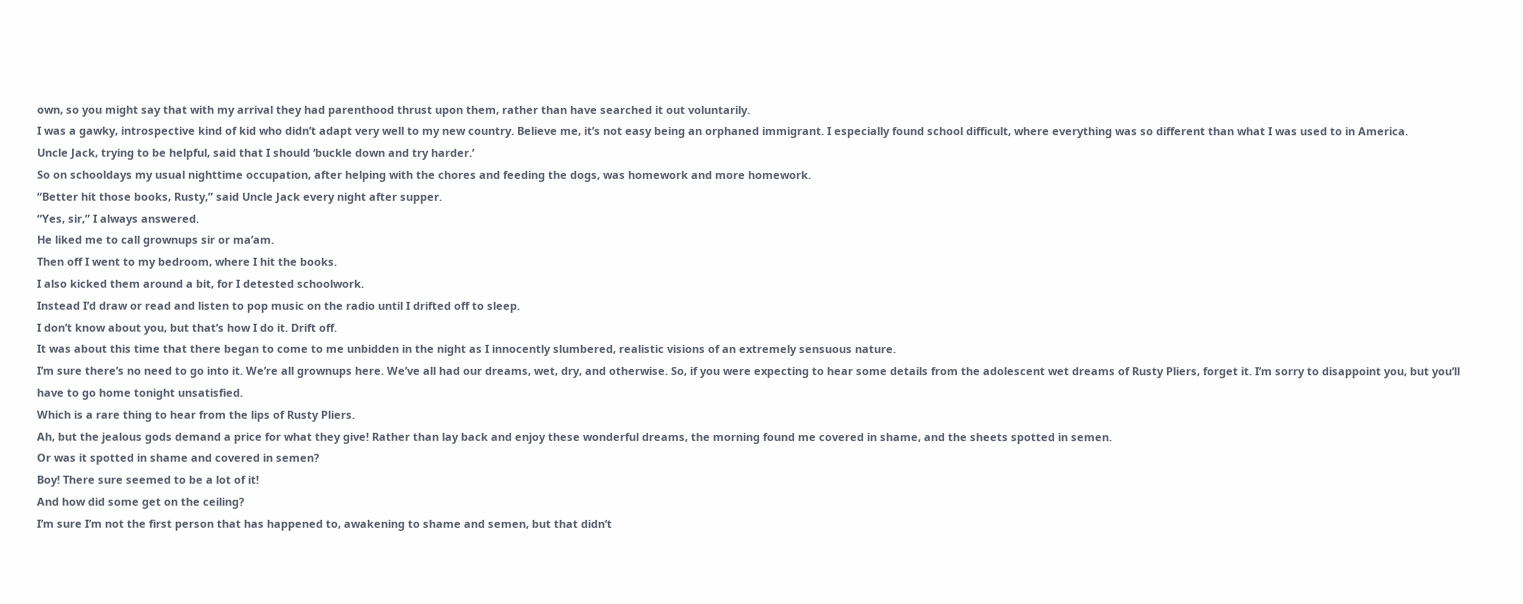own, so you might say that with my arrival they had parenthood thrust upon them, rather than have searched it out voluntarily.
I was a gawky, introspective kind of kid who didn’t adapt very well to my new country. Believe me, it’s not easy being an orphaned immigrant. I especially found school difficult, where everything was so different than what I was used to in America.
Uncle Jack, trying to be helpful, said that I should ‘buckle down and try harder.’
So on schooldays my usual nighttime occupation, after helping with the chores and feeding the dogs, was homework and more homework.
“Better hit those books, Rusty,” said Uncle Jack every night after supper.
“Yes, sir,” I always answered.
He liked me to call grownups sir or ma’am.
Then off I went to my bedroom, where I hit the books.
I also kicked them around a bit, for I detested schoolwork.
Instead I’d draw or read and listen to pop music on the radio until I drifted off to sleep.
I don’t know about you, but that’s how I do it. Drift off.
It was about this time that there began to come to me unbidden in the night as I innocently slumbered, realistic visions of an extremely sensuous nature.
I’m sure there’s no need to go into it. We’re all grownups here. We’ve all had our dreams, wet, dry, and otherwise. So, if you were expecting to hear some details from the adolescent wet dreams of Rusty Pliers, forget it. I’m sorry to disappoint you, but you’ll have to go home tonight unsatisfied.
Which is a rare thing to hear from the lips of Rusty Pliers.
Ah, but the jealous gods demand a price for what they give! Rather than lay back and enjoy these wonderful dreams, the morning found me covered in shame, and the sheets spotted in semen.
Or was it spotted in shame and covered in semen?
Boy! There sure seemed to be a lot of it!
And how did some get on the ceiling?
I’m sure I’m not the first person that has happened to, awakening to shame and semen, but that didn’t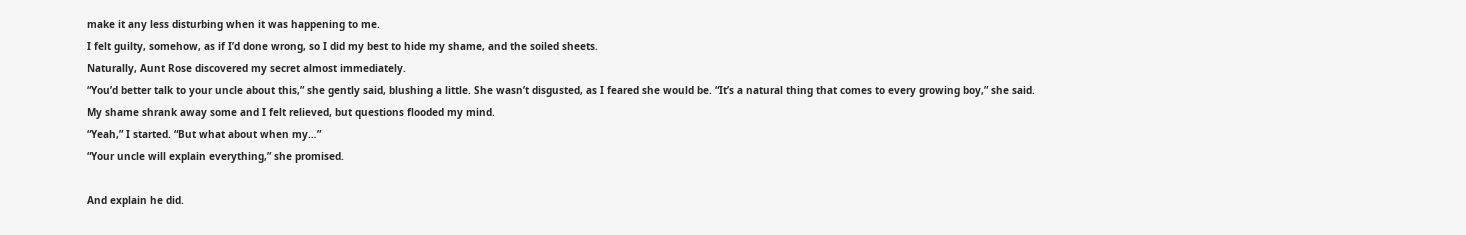make it any less disturbing when it was happening to me.
I felt guilty, somehow, as if I’d done wrong, so I did my best to hide my shame, and the soiled sheets.
Naturally, Aunt Rose discovered my secret almost immediately.
“You’d better talk to your uncle about this,” she gently said, blushing a little. She wasn’t disgusted, as I feared she would be. “It’s a natural thing that comes to every growing boy,” she said.
My shame shrank away some and I felt relieved, but questions flooded my mind.
“Yeah,” I started. “But what about when my…”
“Your uncle will explain everything,” she promised.

And explain he did.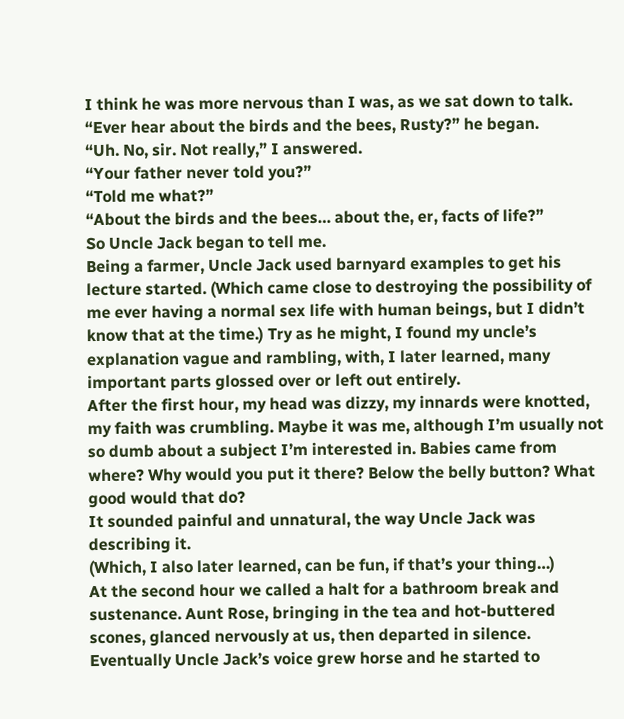I think he was more nervous than I was, as we sat down to talk.
“Ever hear about the birds and the bees, Rusty?” he began.
“Uh. No, sir. Not really,” I answered.
“Your father never told you?”
“Told me what?”
“About the birds and the bees… about the, er, facts of life?”
So Uncle Jack began to tell me.
Being a farmer, Uncle Jack used barnyard examples to get his lecture started. (Which came close to destroying the possibility of me ever having a normal sex life with human beings, but I didn’t know that at the time.) Try as he might, I found my uncle’s explanation vague and rambling, with, I later learned, many important parts glossed over or left out entirely.
After the first hour, my head was dizzy, my innards were knotted, my faith was crumbling. Maybe it was me, although I’m usually not so dumb about a subject I’m interested in. Babies came from where? Why would you put it there? Below the belly button? What good would that do?
It sounded painful and unnatural, the way Uncle Jack was describing it.
(Which, I also later learned, can be fun, if that’s your thing…)
At the second hour we called a halt for a bathroom break and sustenance. Aunt Rose, bringing in the tea and hot-buttered scones, glanced nervously at us, then departed in silence.
Eventually Uncle Jack’s voice grew horse and he started to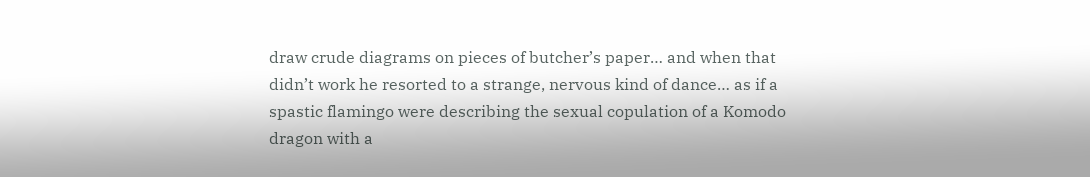draw crude diagrams on pieces of butcher’s paper… and when that didn’t work he resorted to a strange, nervous kind of dance… as if a spastic flamingo were describing the sexual copulation of a Komodo dragon with a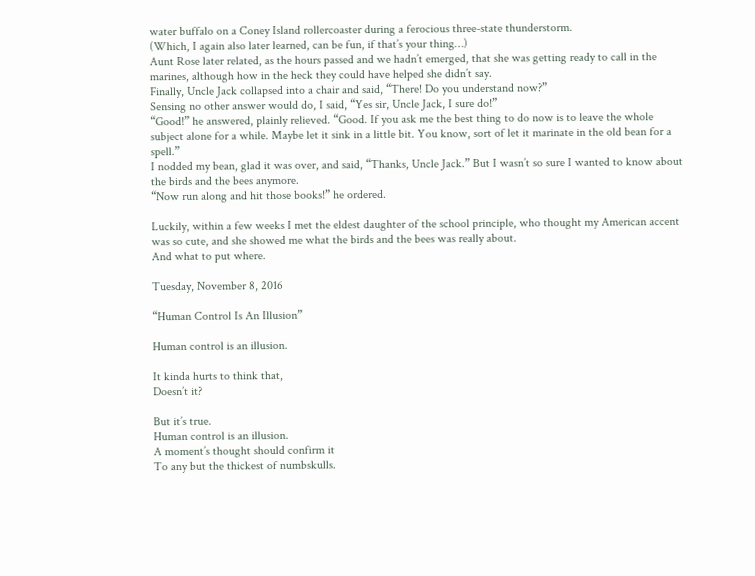water buffalo on a Coney Island rollercoaster during a ferocious three-state thunderstorm.
(Which, I again also later learned, can be fun, if that’s your thing…)
Aunt Rose later related, as the hours passed and we hadn’t emerged, that she was getting ready to call in the marines, although how in the heck they could have helped she didn’t say.
Finally, Uncle Jack collapsed into a chair and said, “There! Do you understand now?”
Sensing no other answer would do, I said, “Yes sir, Uncle Jack, I sure do!”
“Good!” he answered, plainly relieved. “Good. If you ask me the best thing to do now is to leave the whole subject alone for a while. Maybe let it sink in a little bit. You know, sort of let it marinate in the old bean for a spell.”
I nodded my bean, glad it was over, and said, “Thanks, Uncle Jack.” But I wasn’t so sure I wanted to know about the birds and the bees anymore.
“Now run along and hit those books!” he ordered.

Luckily, within a few weeks I met the eldest daughter of the school principle, who thought my American accent was so cute, and she showed me what the birds and the bees was really about.
And what to put where.

Tuesday, November 8, 2016

“Human Control Is An Illusion”

Human control is an illusion.

It kinda hurts to think that,
Doesn’t it?

But it’s true.
Human control is an illusion.
A moment’s thought should confirm it
To any but the thickest of numbskulls.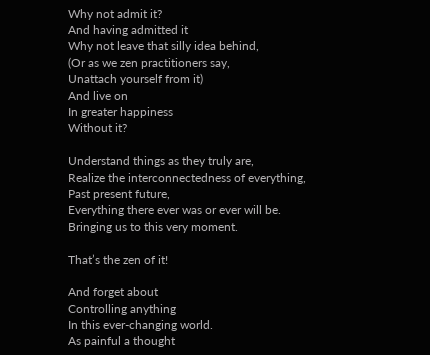Why not admit it?
And having admitted it
Why not leave that silly idea behind,
(Or as we zen practitioners say,
Unattach yourself from it)
And live on
In greater happiness
Without it?

Understand things as they truly are,
Realize the interconnectedness of everything,
Past present future,
Everything there ever was or ever will be.
Bringing us to this very moment.

That’s the zen of it!

And forget about
Controlling anything
In this ever-changing world.
As painful a thought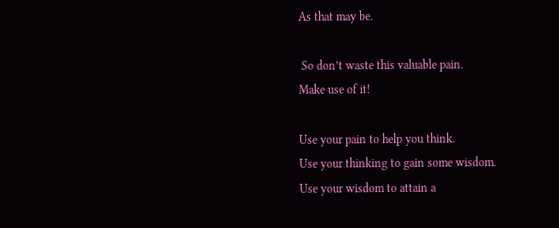As that may be.

 So don’t waste this valuable pain.
Make use of it!

Use your pain to help you think.
Use your thinking to gain some wisdom.
Use your wisdom to attain a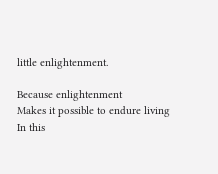little enlightenment.

Because enlightenment
Makes it possible to endure living
In this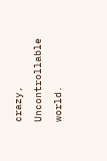crazy,
Uncontrollable world.